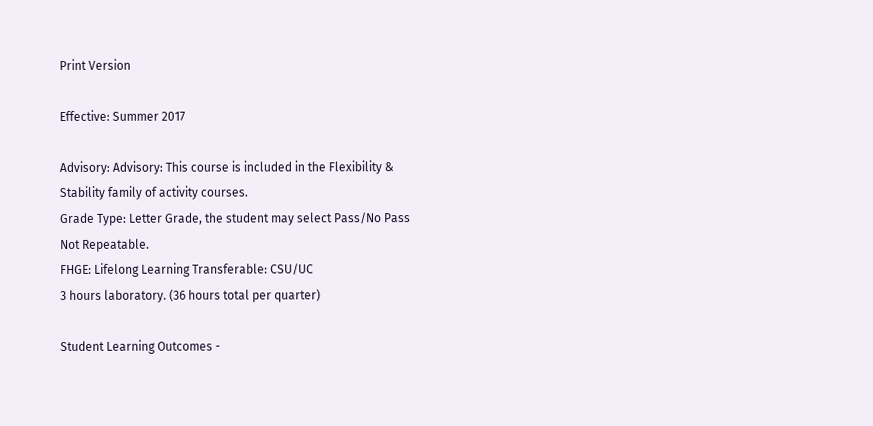Print Version

Effective: Summer 2017

Advisory: Advisory: This course is included in the Flexibility & Stability family of activity courses.
Grade Type: Letter Grade, the student may select Pass/No Pass
Not Repeatable.
FHGE: Lifelong Learning Transferable: CSU/UC
3 hours laboratory. (36 hours total per quarter)

Student Learning Outcomes -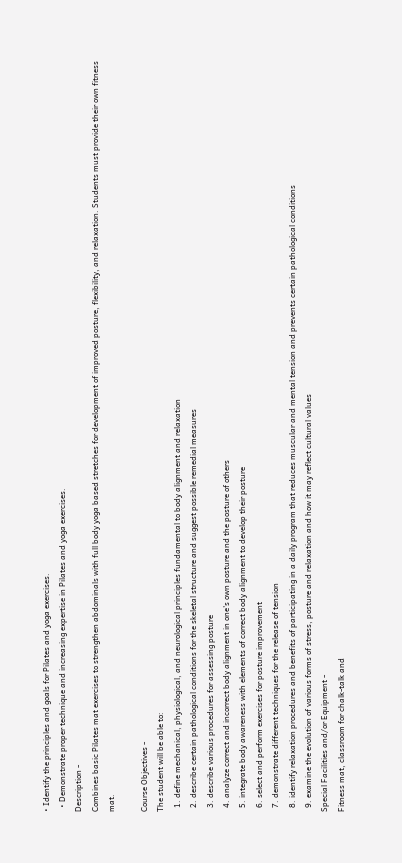• Identify the principles and goals for Pilates and yoga exercises.
  • Demonstrate proper technique and increasing expertise in Pilates and yoga exercises.
Description -
Combines basic Pilates mat exercises to strengthen abdominals with full body yoga based stretches for development of improved posture, flexibility, and relaxation. Students must provide their own fitness mat.

Course Objectives -
The student will be able to:
  1. define mechanical, physiological, and neurological principles fundamental to body alignment and relaxation
  2. describe certain pathological conditions for the skeletal structure and suggest possible remedial measures
  3. describe various procedures for assessing posture
  4. analyze correct and incorrect body alignment in one's own posture and the posture of others
  5. integrate body awareness with elements of correct body alignment to develop their posture
  6. select and perform exercises for posture improvement
  7. demonstrate different techniques for the release of tension
  8. identify relaxation procedures and benefits of participating in a daily program that reduces muscular and mental tension and prevents certain pathological conditions
  9. examine the evolution of various forms of stress, posture and relaxation and how it may reflect cultural values
Special Facilities and/or Equipment -
Fitness mat, classroom for chalk-talk and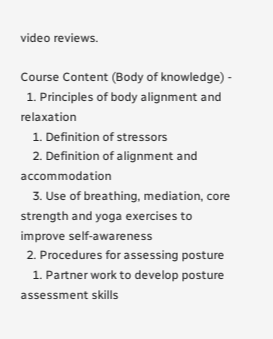video reviews.

Course Content (Body of knowledge) -
  1. Principles of body alignment and relaxation
    1. Definition of stressors
    2. Definition of alignment and accommodation
    3. Use of breathing, mediation, core strength and yoga exercises to improve self-awareness
  2. Procedures for assessing posture
    1. Partner work to develop posture assessment skills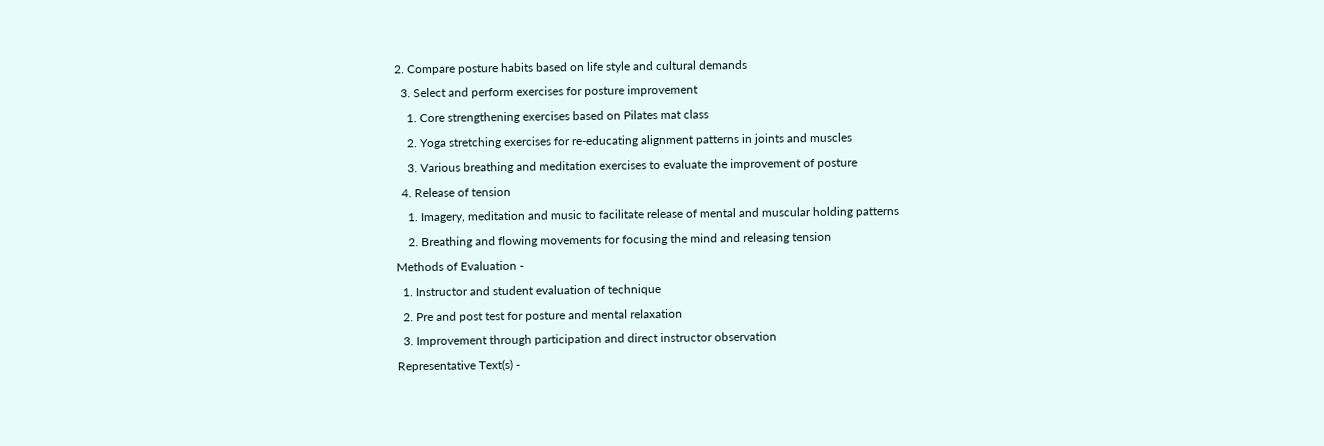2. Compare posture habits based on life style and cultural demands
  3. Select and perform exercises for posture improvement
    1. Core strengthening exercises based on Pilates mat class
    2. Yoga stretching exercises for re-educating alignment patterns in joints and muscles
    3. Various breathing and meditation exercises to evaluate the improvement of posture
  4. Release of tension
    1. Imagery, meditation and music to facilitate release of mental and muscular holding patterns
    2. Breathing and flowing movements for focusing the mind and releasing tension
Methods of Evaluation -
  1. Instructor and student evaluation of technique
  2. Pre and post test for posture and mental relaxation
  3. Improvement through participation and direct instructor observation
Representative Text(s) -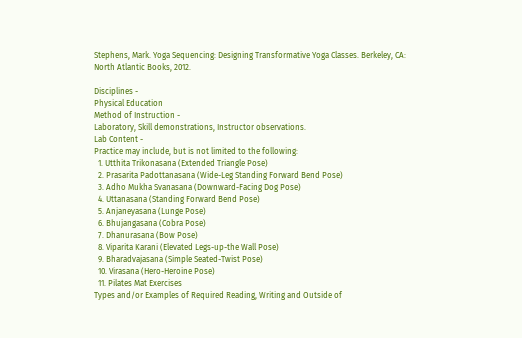Stephens, Mark. Yoga Sequencing: Designing Transformative Yoga Classes. Berkeley, CA: North Atlantic Books, 2012.

Disciplines -
Physical Education
Method of Instruction -
Laboratory, Skill demonstrations, Instructor observations.
Lab Content -
Practice may include, but is not limited to the following:
  1. Utthita Trikonasana (Extended Triangle Pose)
  2. Prasarita Padottanasana (Wide-Leg Standing Forward Bend Pose)
  3. Adho Mukha Svanasana (Downward-Facing Dog Pose)
  4. Uttanasana (Standing Forward Bend Pose)
  5. Anjaneyasana (Lunge Pose)
  6. Bhujangasana (Cobra Pose)
  7. Dhanurasana (Bow Pose)
  8. Viparita Karani (Elevated Legs-up-the Wall Pose)
  9. Bharadvajasana (Simple Seated-Twist Pose)
  10. Virasana (Hero-Heroine Pose)
  11. Pilates Mat Exercises
Types and/or Examples of Required Reading, Writing and Outside of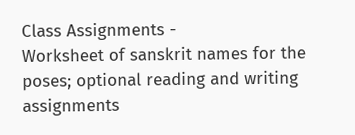Class Assignments -
Worksheet of sanskrit names for the poses; optional reading and writing assignments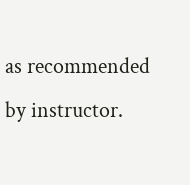as recommended by instructor.